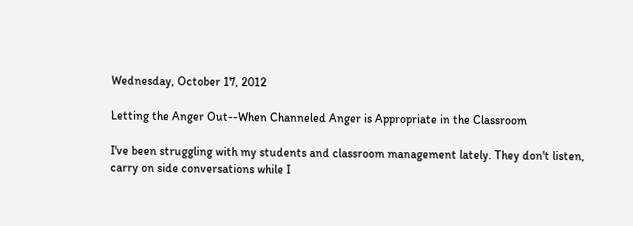Wednesday, October 17, 2012

Letting the Anger Out--When Channeled Anger is Appropriate in the Classroom

I've been struggling with my students and classroom management lately. They don't listen, carry on side conversations while I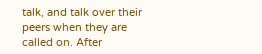talk, and talk over their peers when they are called on. After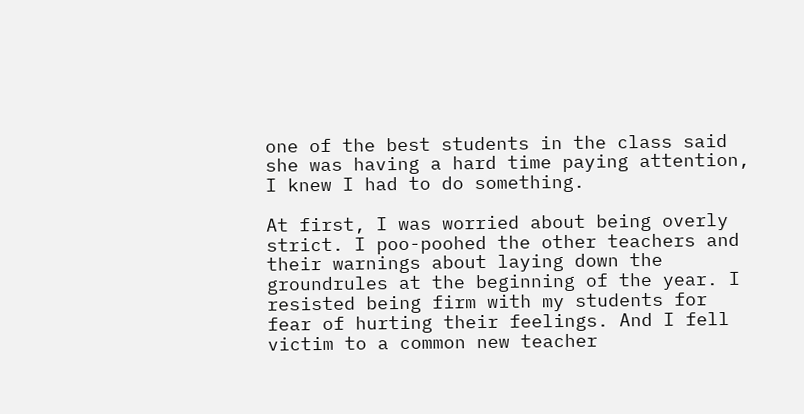one of the best students in the class said she was having a hard time paying attention, I knew I had to do something.

At first, I was worried about being overly strict. I poo-poohed the other teachers and their warnings about laying down the groundrules at the beginning of the year. I resisted being firm with my students for fear of hurting their feelings. And I fell victim to a common new teacher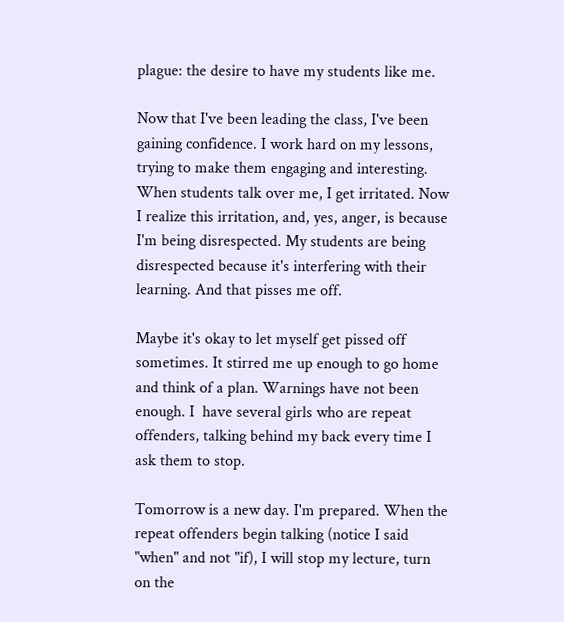plague: the desire to have my students like me.

Now that I've been leading the class, I've been gaining confidence. I work hard on my lessons, trying to make them engaging and interesting. When students talk over me, I get irritated. Now I realize this irritation, and, yes, anger, is because I'm being disrespected. My students are being disrespected because it's interfering with their learning. And that pisses me off.

Maybe it's okay to let myself get pissed off sometimes. It stirred me up enough to go home and think of a plan. Warnings have not been enough. I  have several girls who are repeat offenders, talking behind my back every time I ask them to stop.

Tomorrow is a new day. I'm prepared. When the repeat offenders begin talking (notice I said "when" and not "if), I will stop my lecture, turn on the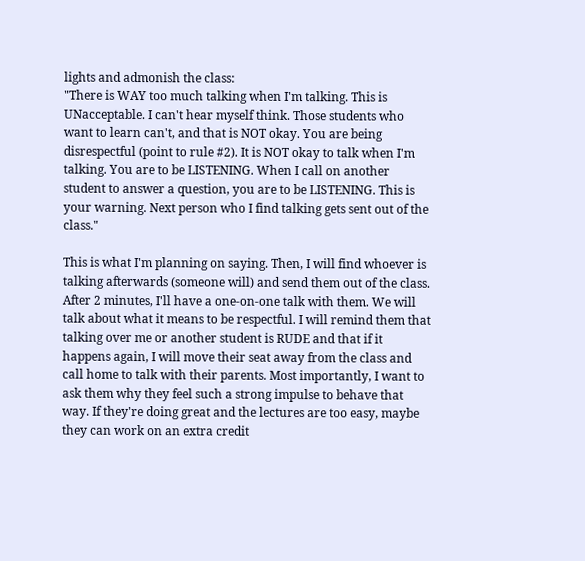lights and admonish the class:
"There is WAY too much talking when I'm talking. This is UNacceptable. I can't hear myself think. Those students who want to learn can't, and that is NOT okay. You are being disrespectful (point to rule #2). It is NOT okay to talk when I'm talking. You are to be LISTENING. When I call on another student to answer a question, you are to be LISTENING. This is your warning. Next person who I find talking gets sent out of the class."

This is what I'm planning on saying. Then, I will find whoever is talking afterwards (someone will) and send them out of the class. After 2 minutes, I'll have a one-on-one talk with them. We will talk about what it means to be respectful. I will remind them that talking over me or another student is RUDE and that if it happens again, I will move their seat away from the class and call home to talk with their parents. Most importantly, I want to ask them why they feel such a strong impulse to behave that way. If they're doing great and the lectures are too easy, maybe they can work on an extra credit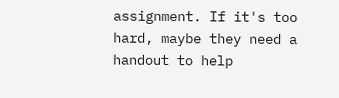assignment. If it's too hard, maybe they need a handout to help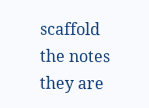scaffold the notes they are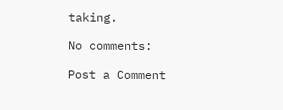taking.

No comments:

Post a Comment